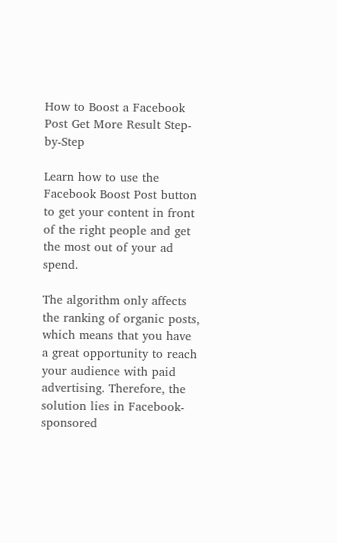How to Boost a Facebook Post Get More Result Step-by-Step

Learn how to use the Facebook Boost Post button to get your content in front of the right people and get the most out of your ad spend.

The algorithm only affects the ranking of organic posts, which means that you have a great opportunity to reach your audience with paid advertising. Therefore, the solution lies in Facebook-sponsored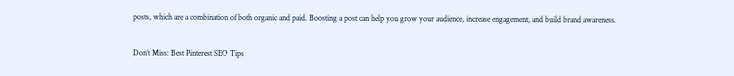posts, which are a combination of both organic and paid. Boosting a post can help you grow your audience, increase engagement, and build brand awareness.

Don’t Miss: Best Pinterest SEO Tips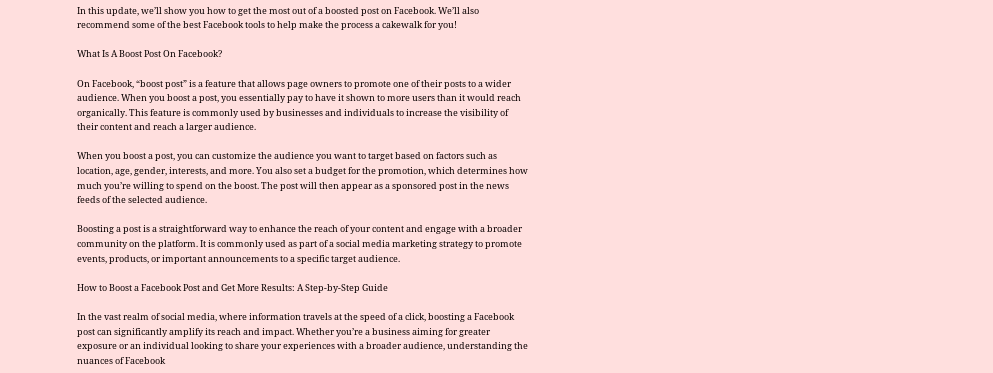In this update, we’ll show you how to get the most out of a boosted post on Facebook. We’ll also recommend some of the best Facebook tools to help make the process a cakewalk for you!

What Is A Boost Post On Facebook?

On Facebook, “boost post” is a feature that allows page owners to promote one of their posts to a wider audience. When you boost a post, you essentially pay to have it shown to more users than it would reach organically. This feature is commonly used by businesses and individuals to increase the visibility of their content and reach a larger audience.

When you boost a post, you can customize the audience you want to target based on factors such as location, age, gender, interests, and more. You also set a budget for the promotion, which determines how much you’re willing to spend on the boost. The post will then appear as a sponsored post in the news feeds of the selected audience.

Boosting a post is a straightforward way to enhance the reach of your content and engage with a broader community on the platform. It is commonly used as part of a social media marketing strategy to promote events, products, or important announcements to a specific target audience.

How to Boost a Facebook Post and Get More Results: A Step-by-Step Guide

In the vast realm of social media, where information travels at the speed of a click, boosting a Facebook post can significantly amplify its reach and impact. Whether you’re a business aiming for greater exposure or an individual looking to share your experiences with a broader audience, understanding the nuances of Facebook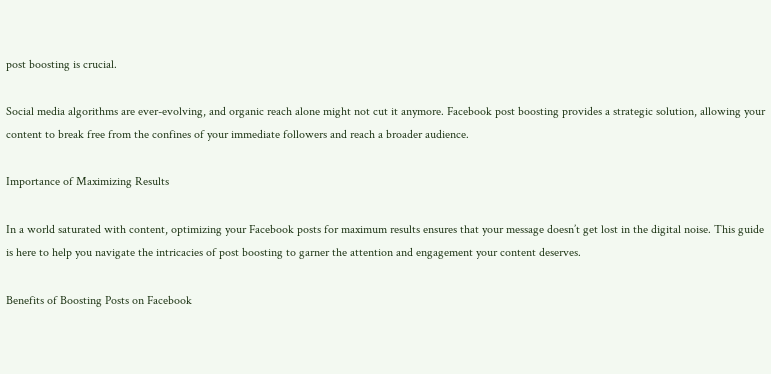post boosting is crucial.

Social media algorithms are ever-evolving, and organic reach alone might not cut it anymore. Facebook post boosting provides a strategic solution, allowing your content to break free from the confines of your immediate followers and reach a broader audience.

Importance of Maximizing Results

In a world saturated with content, optimizing your Facebook posts for maximum results ensures that your message doesn’t get lost in the digital noise. This guide is here to help you navigate the intricacies of post boosting to garner the attention and engagement your content deserves.

Benefits of Boosting Posts on Facebook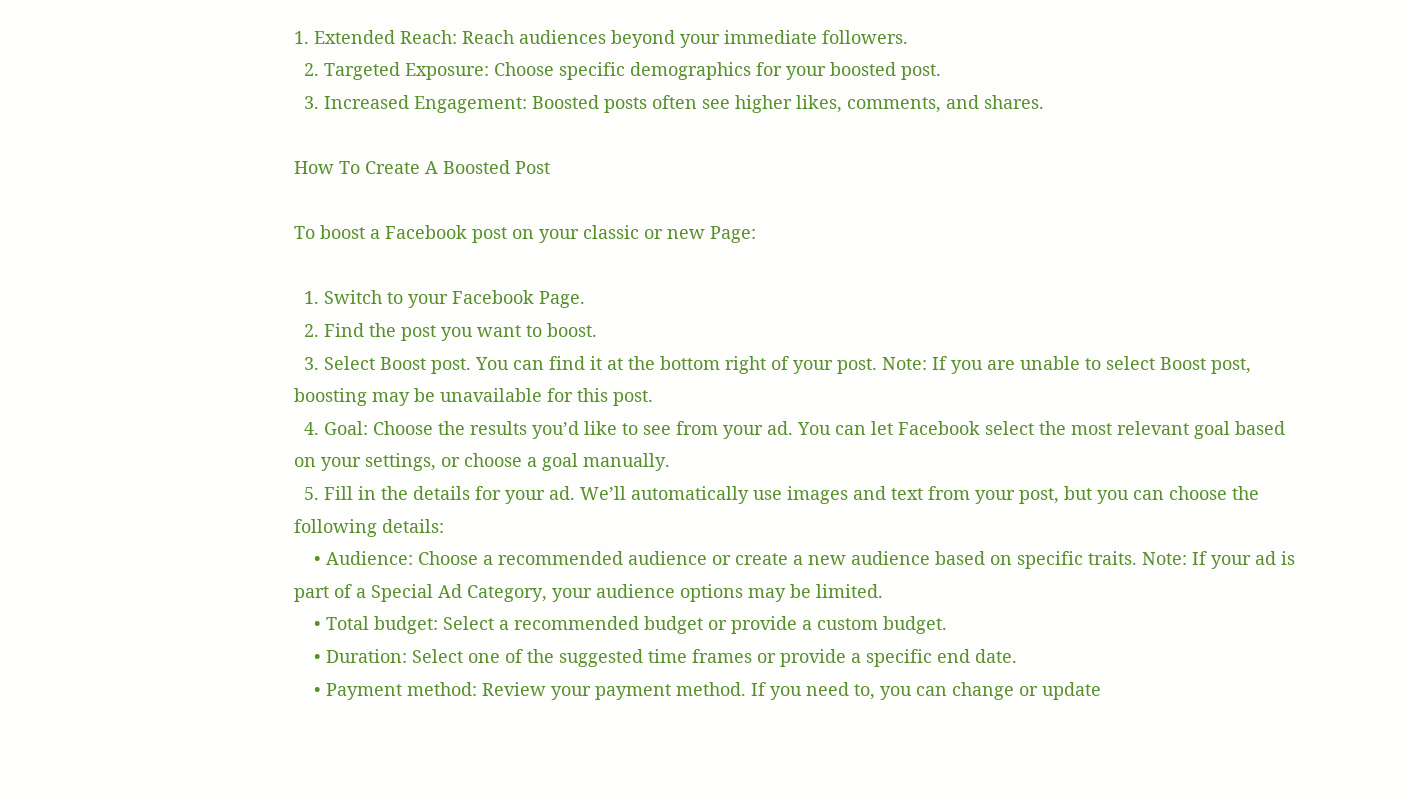1. Extended Reach: Reach audiences beyond your immediate followers.
  2. Targeted Exposure: Choose specific demographics for your boosted post.
  3. Increased Engagement: Boosted posts often see higher likes, comments, and shares.

How To Create A Boosted Post

To boost a Facebook post on your classic or new Page:

  1. Switch to your Facebook Page.
  2. Find the post you want to boost.
  3. Select Boost post. You can find it at the bottom right of your post. Note: If you are unable to select Boost post, boosting may be unavailable for this post.
  4. Goal: Choose the results you’d like to see from your ad. You can let Facebook select the most relevant goal based on your settings, or choose a goal manually.
  5. Fill in the details for your ad. We’ll automatically use images and text from your post, but you can choose the following details:
    • Audience: Choose a recommended audience or create a new audience based on specific traits. Note: If your ad is part of a Special Ad Category, your audience options may be limited.
    • Total budget: Select a recommended budget or provide a custom budget.
    • Duration: Select one of the suggested time frames or provide a specific end date.
    • Payment method: Review your payment method. If you need to, you can change or update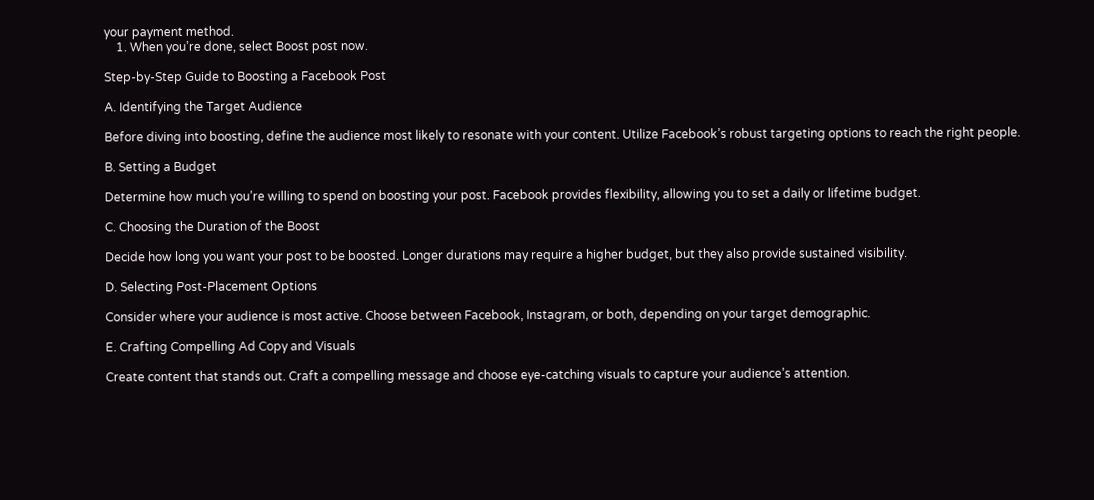your payment method.
    1. When you’re done, select Boost post now.

Step-by-Step Guide to Boosting a Facebook Post

A. Identifying the Target Audience

Before diving into boosting, define the audience most likely to resonate with your content. Utilize Facebook’s robust targeting options to reach the right people.

B. Setting a Budget

Determine how much you’re willing to spend on boosting your post. Facebook provides flexibility, allowing you to set a daily or lifetime budget.

C. Choosing the Duration of the Boost

Decide how long you want your post to be boosted. Longer durations may require a higher budget, but they also provide sustained visibility.

D. Selecting Post-Placement Options

Consider where your audience is most active. Choose between Facebook, Instagram, or both, depending on your target demographic.

E. Crafting Compelling Ad Copy and Visuals

Create content that stands out. Craft a compelling message and choose eye-catching visuals to capture your audience’s attention.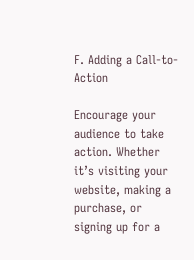F. Adding a Call-to-Action

Encourage your audience to take action. Whether it’s visiting your website, making a purchase, or signing up for a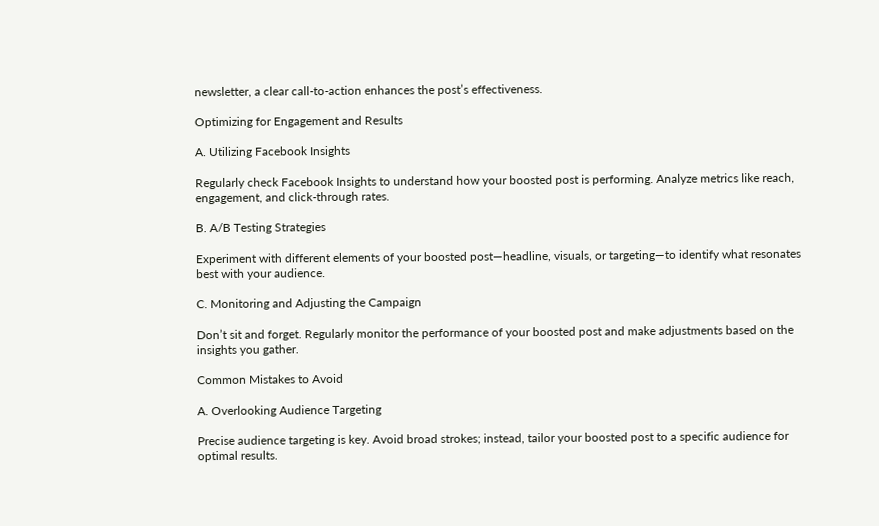newsletter, a clear call-to-action enhances the post’s effectiveness.

Optimizing for Engagement and Results

A. Utilizing Facebook Insights

Regularly check Facebook Insights to understand how your boosted post is performing. Analyze metrics like reach, engagement, and click-through rates.

B. A/B Testing Strategies

Experiment with different elements of your boosted post—headline, visuals, or targeting—to identify what resonates best with your audience.

C. Monitoring and Adjusting the Campaign

Don’t sit and forget. Regularly monitor the performance of your boosted post and make adjustments based on the insights you gather.

Common Mistakes to Avoid

A. Overlooking Audience Targeting

Precise audience targeting is key. Avoid broad strokes; instead, tailor your boosted post to a specific audience for optimal results.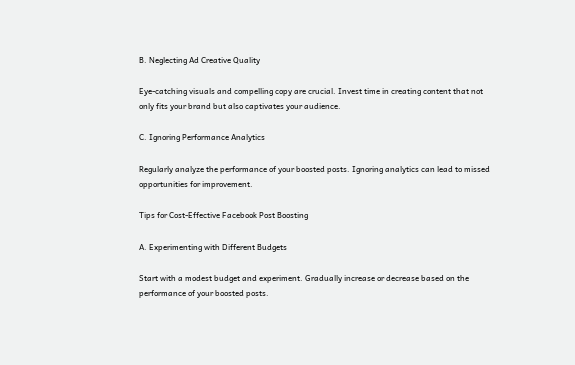B. Neglecting Ad Creative Quality

Eye-catching visuals and compelling copy are crucial. Invest time in creating content that not only fits your brand but also captivates your audience.

C. Ignoring Performance Analytics

Regularly analyze the performance of your boosted posts. Ignoring analytics can lead to missed opportunities for improvement.

Tips for Cost-Effective Facebook Post Boosting

A. Experimenting with Different Budgets

Start with a modest budget and experiment. Gradually increase or decrease based on the performance of your boosted posts.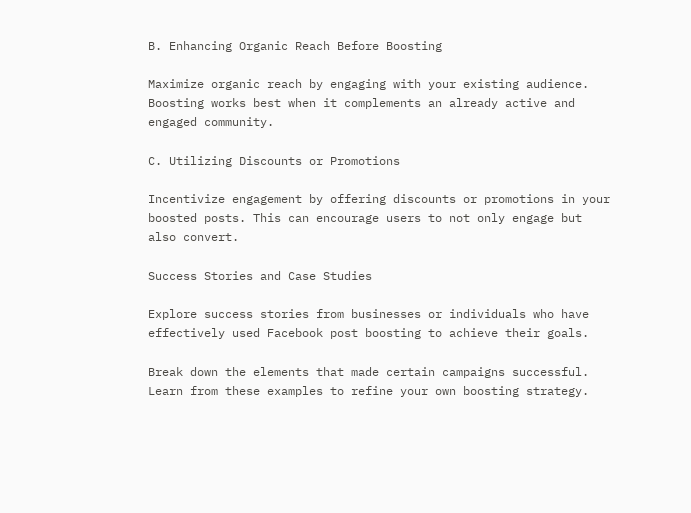B. Enhancing Organic Reach Before Boosting

Maximize organic reach by engaging with your existing audience. Boosting works best when it complements an already active and engaged community.

C. Utilizing Discounts or Promotions

Incentivize engagement by offering discounts or promotions in your boosted posts. This can encourage users to not only engage but also convert.

Success Stories and Case Studies

Explore success stories from businesses or individuals who have effectively used Facebook post boosting to achieve their goals.

Break down the elements that made certain campaigns successful. Learn from these examples to refine your own boosting strategy.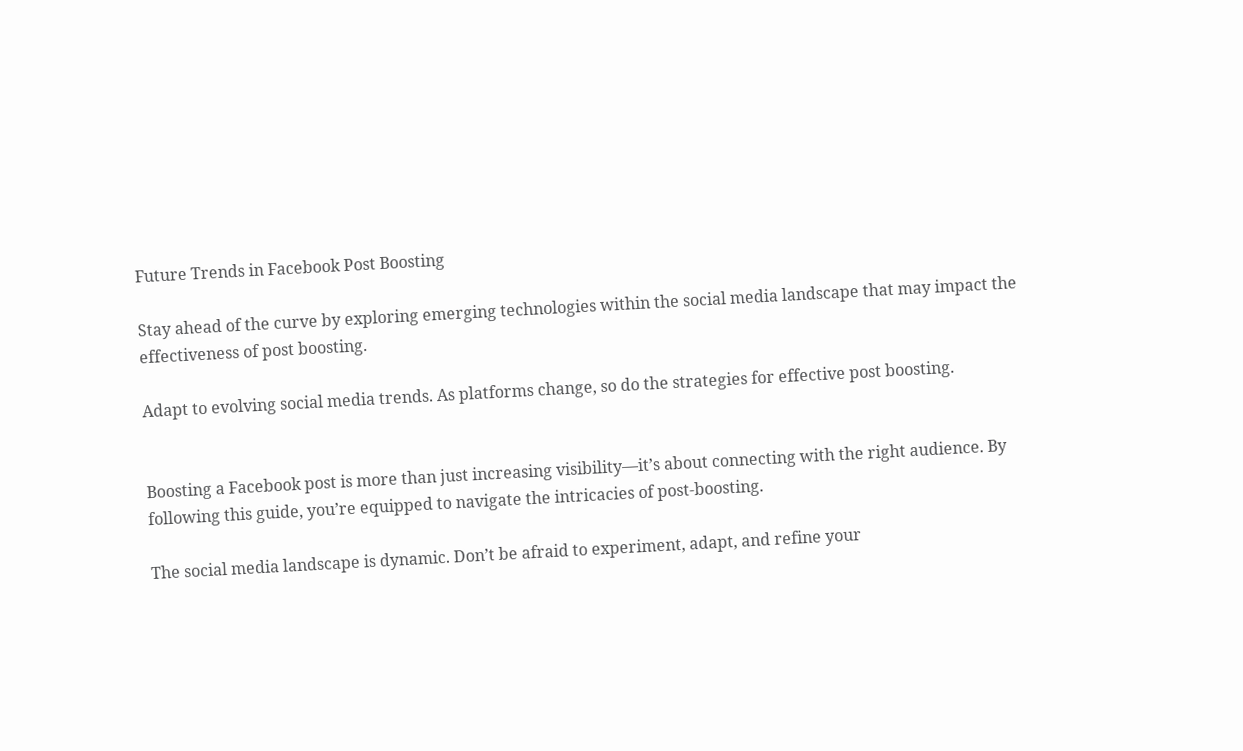Future Trends in Facebook Post Boosting

Stay ahead of the curve by exploring emerging technologies within the social media landscape that may impact the effectiveness of post boosting.

Adapt to evolving social media trends. As platforms change, so do the strategies for effective post boosting.


Boosting a Facebook post is more than just increasing visibility—it’s about connecting with the right audience. By following this guide, you’re equipped to navigate the intricacies of post-boosting.

The social media landscape is dynamic. Don’t be afraid to experiment, adapt, and refine your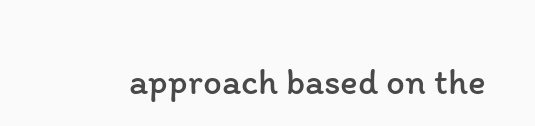approach based on the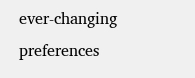ever-changing preferences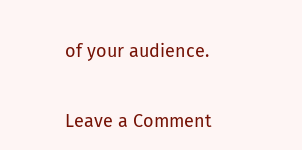of your audience.

Leave a Comment